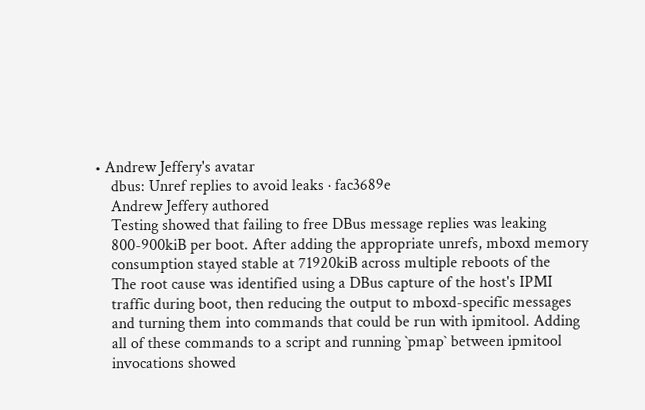• Andrew Jeffery's avatar
    dbus: Unref replies to avoid leaks · fac3689e
    Andrew Jeffery authored
    Testing showed that failing to free DBus message replies was leaking
    800-900kiB per boot. After adding the appropriate unrefs, mboxd memory
    consumption stayed stable at 71920kiB across multiple reboots of the
    The root cause was identified using a DBus capture of the host's IPMI
    traffic during boot, then reducing the output to mboxd-specific messages
    and turning them into commands that could be run with ipmitool. Adding
    all of these commands to a script and running `pmap` between ipmitool
    invocations showed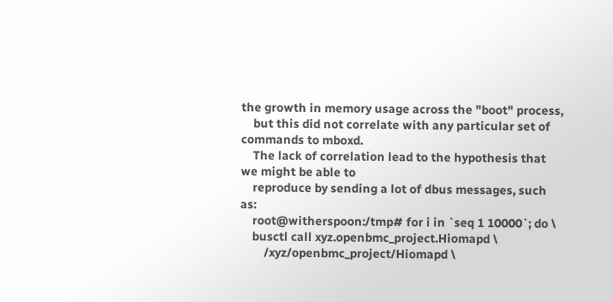the growth in memory usage across the "boot" process,
    but this did not correlate with any particular set of commands to mboxd.
    The lack of correlation lead to the hypothesis that we might be able to
    reproduce by sending a lot of dbus messages, such as:
    root@witherspoon:/tmp# for i in `seq 1 10000`; do \
    busctl call xyz.openbmc_project.Hiomapd \
        /xyz/openbmc_project/Hiomapd \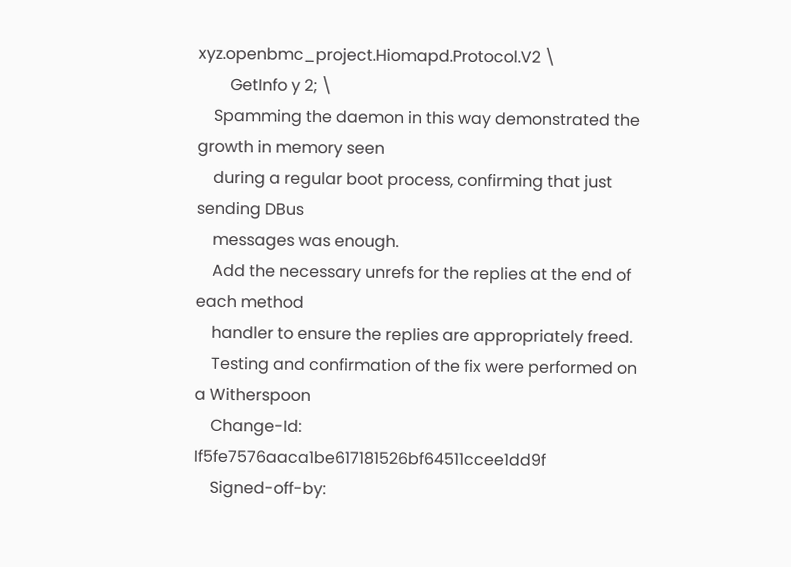xyz.openbmc_project.Hiomapd.Protocol.V2 \
        GetInfo y 2; \
    Spamming the daemon in this way demonstrated the growth in memory seen
    during a regular boot process, confirming that just sending DBus
    messages was enough.
    Add the necessary unrefs for the replies at the end of each method
    handler to ensure the replies are appropriately freed.
    Testing and confirmation of the fix were performed on a Witherspoon
    Change-Id: If5fe7576aaca1be617181526bf64511ccee1dd9f
    Signed-off-by: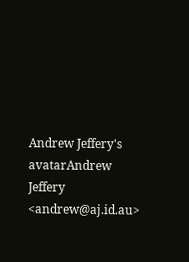Andrew Jeffery's avatarAndrew Jeffery <andrew@aj.id.au>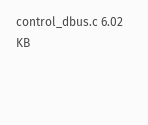control_dbus.c 6.02 KB